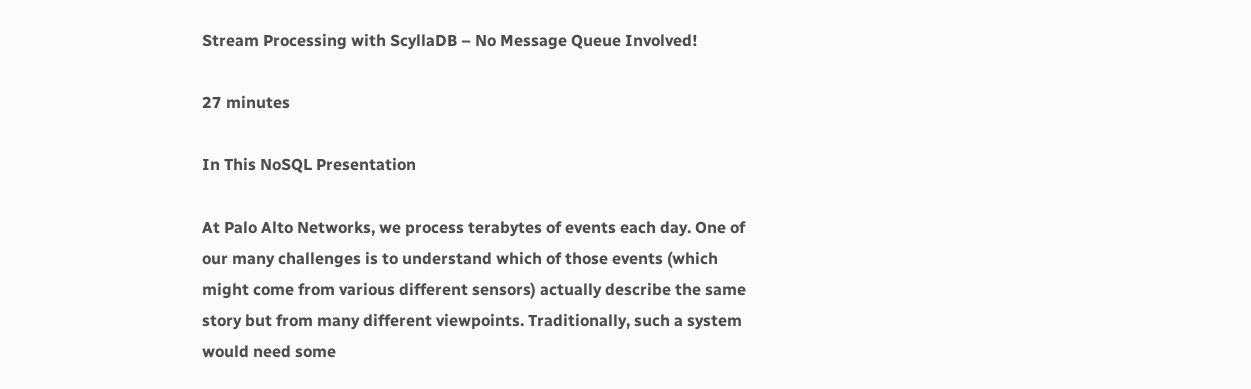Stream Processing with ScyllaDB – No Message Queue Involved!

27 minutes

In This NoSQL Presentation

At Palo Alto Networks, we process terabytes of events each day. One of our many challenges is to understand which of those events (which might come from various different sensors) actually describe the same story but from many different viewpoints. Traditionally, such a system would need some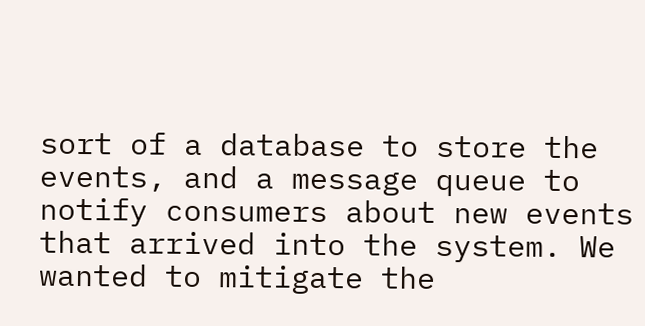sort of a database to store the events, and a message queue to notify consumers about new events that arrived into the system. We wanted to mitigate the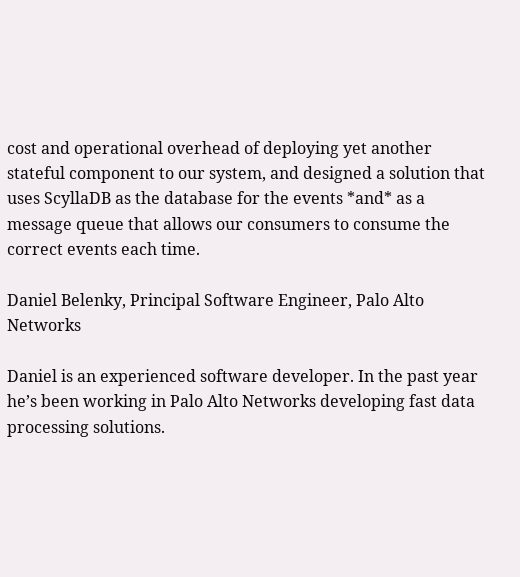cost and operational overhead of deploying yet another stateful component to our system, and designed a solution that uses ScyllaDB as the database for the events *and* as a message queue that allows our consumers to consume the correct events each time.

Daniel Belenky, Principal Software Engineer, Palo Alto Networks

Daniel is an experienced software developer. In the past year he’s been working in Palo Alto Networks developing fast data processing solutions.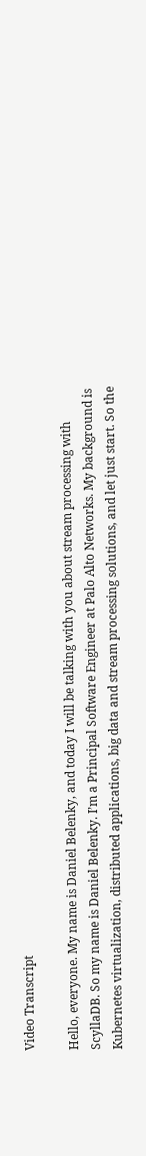Video Transcript

Hello, everyone. My name is Daniel Belenky, and today I will be talking with you about stream processing with ScyllaDB. So my name is Daniel Belenky. I’m a Principal Software Engineer at Palo Alto Networks. My background is Kubernetes virtualization, distributed applications, big data and stream processing solutions, and let just start. So the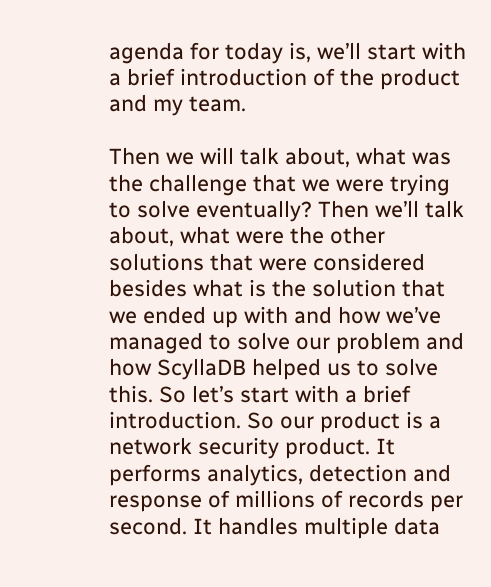agenda for today is, we’ll start with a brief introduction of the product and my team.

Then we will talk about, what was the challenge that we were trying to solve eventually? Then we’ll talk about, what were the other solutions that were considered besides what is the solution that we ended up with and how we’ve managed to solve our problem and how ScyllaDB helped us to solve this. So let’s start with a brief introduction. So our product is a network security product. It performs analytics, detection and response of millions of records per second. It handles multiple data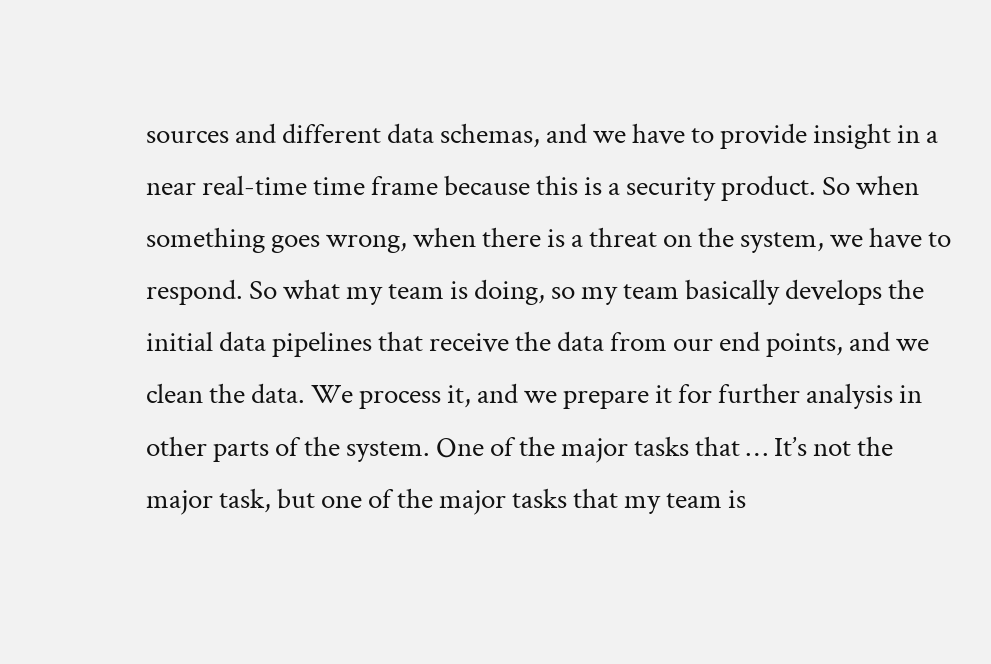sources and different data schemas, and we have to provide insight in a near real-time time frame because this is a security product. So when something goes wrong, when there is a threat on the system, we have to respond. So what my team is doing, so my team basically develops the initial data pipelines that receive the data from our end points, and we clean the data. We process it, and we prepare it for further analysis in other parts of the system. One of the major tasks that … It’s not the major task, but one of the major tasks that my team is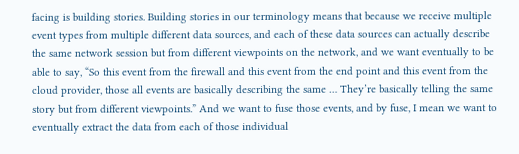facing is building stories. Building stories in our terminology means that because we receive multiple event types from multiple different data sources, and each of these data sources can actually describe the same network session but from different viewpoints on the network, and we want eventually to be able to say, “So this event from the firewall and this event from the end point and this event from the cloud provider, those all events are basically describing the same … They’re basically telling the same story but from different viewpoints.” And we want to fuse those events, and by fuse, I mean we want to eventually extract the data from each of those individual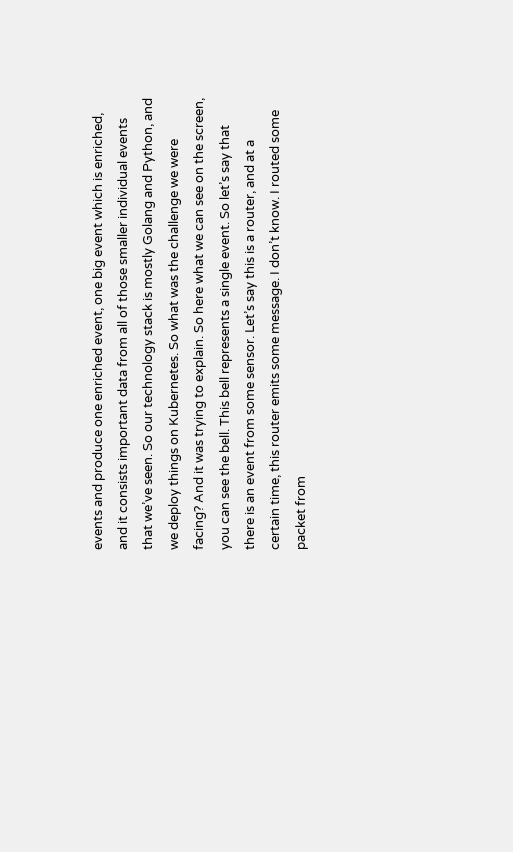events and produce one enriched event, one big event which is enriched, and it consists important data from all of those smaller individual events that we’ve seen. So our technology stack is mostly Golang and Python, and we deploy things on Kubernetes. So what was the challenge we were facing? And it was trying to explain. So here what we can see on the screen, you can see the bell. This bell represents a single event. So let’s say that there is an event from some sensor. Let’s say this is a router, and at a certain time, this router emits some message. I don’t know. I routed some packet from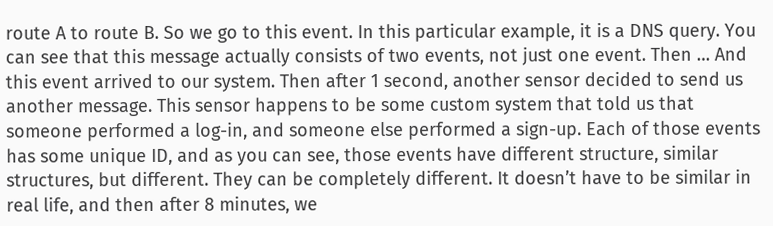route A to route B. So we go to this event. In this particular example, it is a DNS query. You can see that this message actually consists of two events, not just one event. Then … And this event arrived to our system. Then after 1 second, another sensor decided to send us another message. This sensor happens to be some custom system that told us that someone performed a log-in, and someone else performed a sign-up. Each of those events has some unique ID, and as you can see, those events have different structure, similar structures, but different. They can be completely different. It doesn’t have to be similar in real life, and then after 8 minutes, we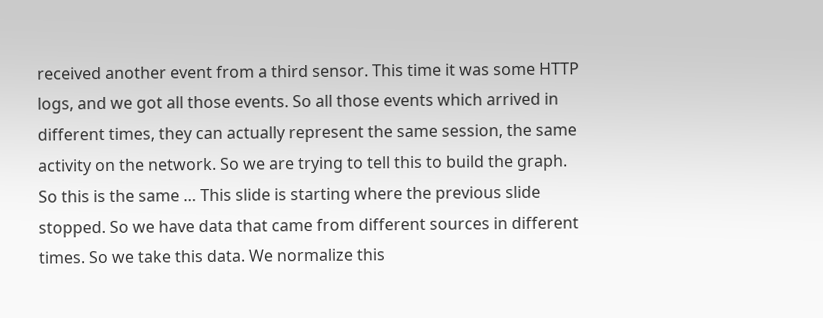received another event from a third sensor. This time it was some HTTP logs, and we got all those events. So all those events which arrived in different times, they can actually represent the same session, the same activity on the network. So we are trying to tell this to build the graph. So this is the same … This slide is starting where the previous slide stopped. So we have data that came from different sources in different times. So we take this data. We normalize this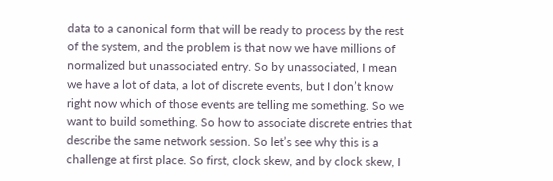data to a canonical form that will be ready to process by the rest of the system, and the problem is that now we have millions of normalized but unassociated entry. So by unassociated, I mean we have a lot of data, a lot of discrete events, but I don’t know right now which of those events are telling me something. So we want to build something. So how to associate discrete entries that describe the same network session. So let’s see why this is a challenge at first place. So first, clock skew, and by clock skew, I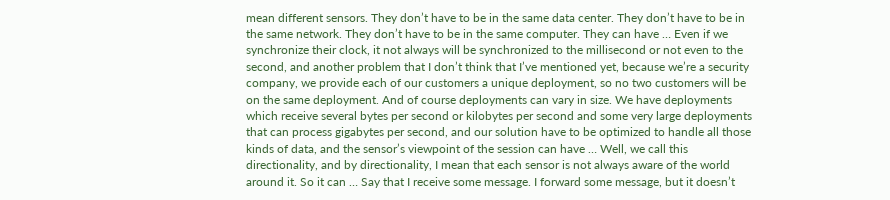mean different sensors. They don’t have to be in the same data center. They don’t have to be in the same network. They don’t have to be in the same computer. They can have … Even if we synchronize their clock, it not always will be synchronized to the millisecond or not even to the second, and another problem that I don’t think that I’ve mentioned yet, because we’re a security company, we provide each of our customers a unique deployment, so no two customers will be on the same deployment. And of course deployments can vary in size. We have deployments which receive several bytes per second or kilobytes per second and some very large deployments that can process gigabytes per second, and our solution have to be optimized to handle all those kinds of data, and the sensor’s viewpoint of the session can have … Well, we call this directionality, and by directionality, I mean that each sensor is not always aware of the world around it. So it can … Say that I receive some message. I forward some message, but it doesn’t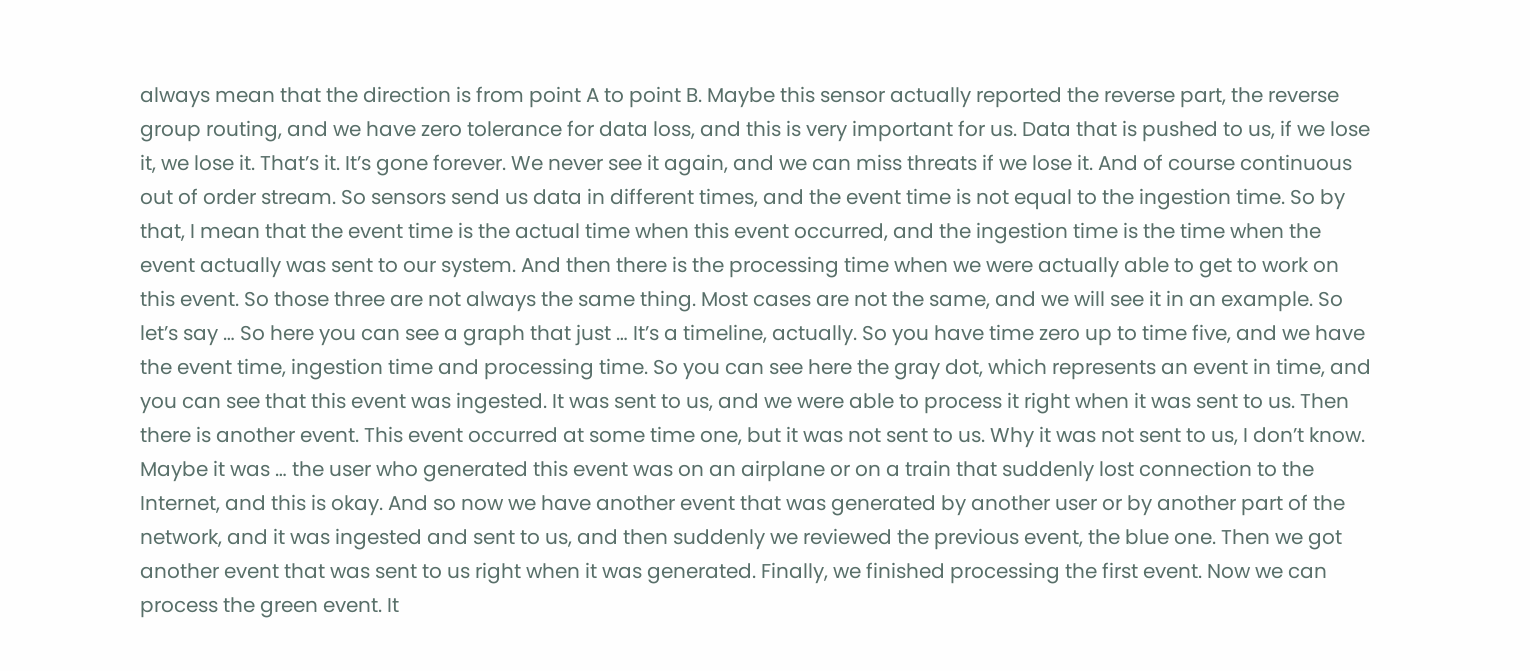always mean that the direction is from point A to point B. Maybe this sensor actually reported the reverse part, the reverse group routing, and we have zero tolerance for data loss, and this is very important for us. Data that is pushed to us, if we lose it, we lose it. That’s it. It’s gone forever. We never see it again, and we can miss threats if we lose it. And of course continuous out of order stream. So sensors send us data in different times, and the event time is not equal to the ingestion time. So by that, I mean that the event time is the actual time when this event occurred, and the ingestion time is the time when the event actually was sent to our system. And then there is the processing time when we were actually able to get to work on this event. So those three are not always the same thing. Most cases are not the same, and we will see it in an example. So let’s say … So here you can see a graph that just … It’s a timeline, actually. So you have time zero up to time five, and we have the event time, ingestion time and processing time. So you can see here the gray dot, which represents an event in time, and you can see that this event was ingested. It was sent to us, and we were able to process it right when it was sent to us. Then there is another event. This event occurred at some time one, but it was not sent to us. Why it was not sent to us, I don’t know. Maybe it was … the user who generated this event was on an airplane or on a train that suddenly lost connection to the Internet, and this is okay. And so now we have another event that was generated by another user or by another part of the network, and it was ingested and sent to us, and then suddenly we reviewed the previous event, the blue one. Then we got another event that was sent to us right when it was generated. Finally, we finished processing the first event. Now we can process the green event. It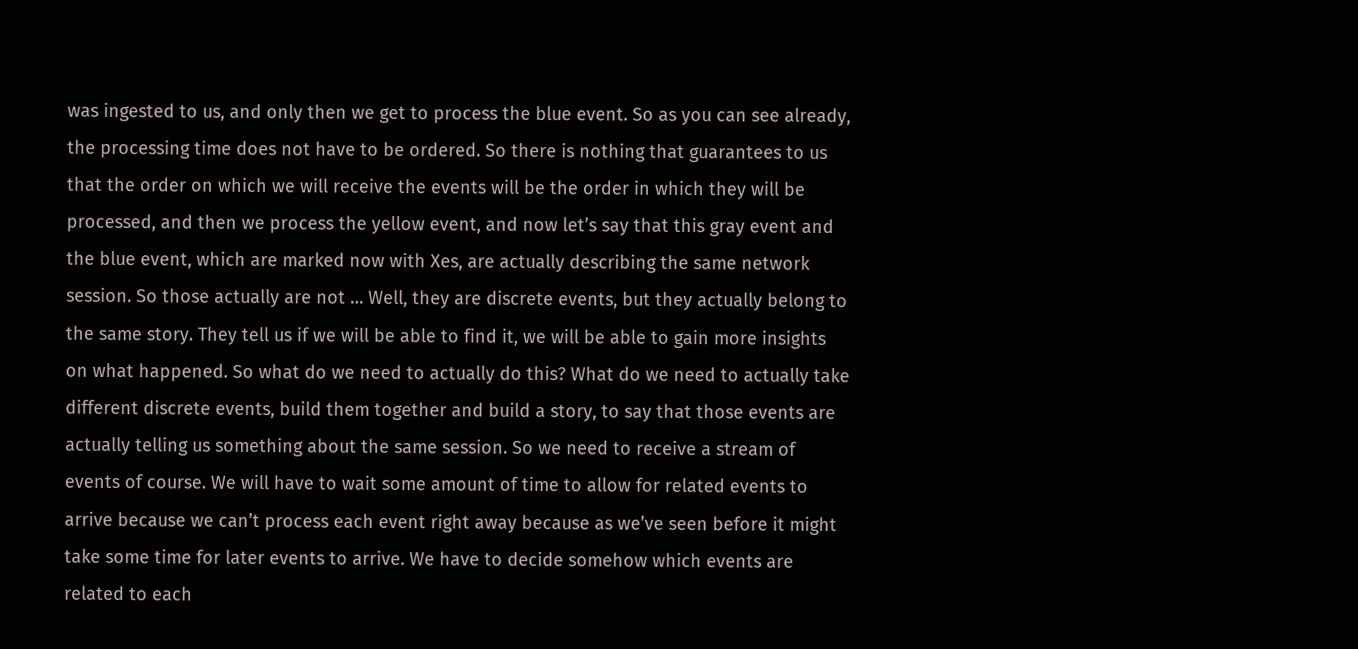was ingested to us, and only then we get to process the blue event. So as you can see already, the processing time does not have to be ordered. So there is nothing that guarantees to us that the order on which we will receive the events will be the order in which they will be processed, and then we process the yellow event, and now let’s say that this gray event and the blue event, which are marked now with Xes, are actually describing the same network session. So those actually are not … Well, they are discrete events, but they actually belong to the same story. They tell us if we will be able to find it, we will be able to gain more insights on what happened. So what do we need to actually do this? What do we need to actually take different discrete events, build them together and build a story, to say that those events are actually telling us something about the same session. So we need to receive a stream of events of course. We will have to wait some amount of time to allow for related events to arrive because we can’t process each event right away because as we’ve seen before it might take some time for later events to arrive. We have to decide somehow which events are related to each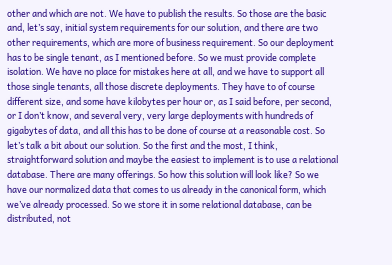other and which are not. We have to publish the results. So those are the basic and, let’s say, initial system requirements for our solution, and there are two other requirements, which are more of business requirement. So our deployment has to be single tenant, as I mentioned before. So we must provide complete isolation. We have no place for mistakes here at all, and we have to support all those single tenants, all those discrete deployments. They have to of course different size, and some have kilobytes per hour or, as I said before, per second, or I don’t know, and several very, very large deployments with hundreds of gigabytes of data, and all this has to be done of course at a reasonable cost. So let’s talk a bit about our solution. So the first and the most, I think, straightforward solution and maybe the easiest to implement is to use a relational database. There are many offerings. So how this solution will look like? So we have our normalized data that comes to us already in the canonical form, which we’ve already processed. So we store it in some relational database, can be distributed, not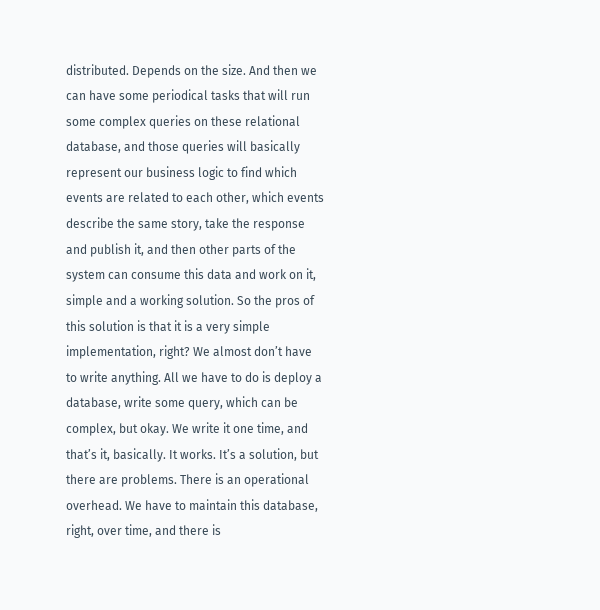distributed. Depends on the size. And then we can have some periodical tasks that will run some complex queries on these relational database, and those queries will basically represent our business logic to find which events are related to each other, which events describe the same story, take the response and publish it, and then other parts of the system can consume this data and work on it, simple and a working solution. So the pros of this solution is that it is a very simple implementation, right? We almost don’t have to write anything. All we have to do is deploy a database, write some query, which can be complex, but okay. We write it one time, and that’s it, basically. It works. It’s a solution, but there are problems. There is an operational overhead. We have to maintain this database, right, over time, and there is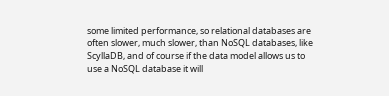some limited performance, so relational databases are often slower, much slower, than NoSQL databases, like ScyllaDB, and of course if the data model allows us to use a NoSQL database it will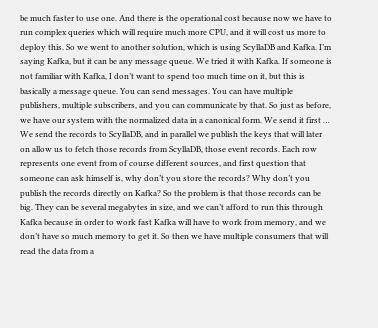be much faster to use one. And there is the operational cost because now we have to run complex queries which will require much more CPU, and it will cost us more to deploy this. So we went to another solution, which is using ScyllaDB and Kafka. I’m saying Kafka, but it can be any message queue. We tried it with Kafka. If someone is not familiar with Kafka, I don’t want to spend too much time on it, but this is basically a message queue. You can send messages. You can have multiple publishers, multiple subscribers, and you can communicate by that. So just as before, we have our system with the normalized data in a canonical form. We send it first … We send the records to ScyllaDB, and in parallel we publish the keys that will later on allow us to fetch those records from ScyllaDB, those event records. Each row represents one event from of course different sources, and first question that someone can ask himself is, why don’t you store the records? Why don’t you publish the records directly on Kafka? So the problem is that those records can be big. They can be several megabytes in size, and we can’t afford to run this through Kafka because in order to work fast Kafka will have to work from memory, and we don’t have so much memory to get it. So then we have multiple consumers that will read the data from a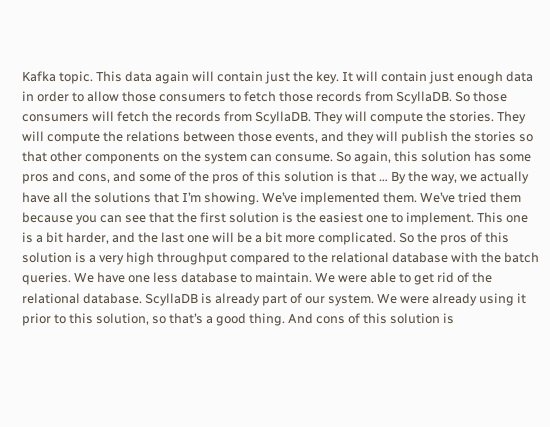Kafka topic. This data again will contain just the key. It will contain just enough data in order to allow those consumers to fetch those records from ScyllaDB. So those consumers will fetch the records from ScyllaDB. They will compute the stories. They will compute the relations between those events, and they will publish the stories so that other components on the system can consume. So again, this solution has some pros and cons, and some of the pros of this solution is that … By the way, we actually have all the solutions that I’m showing. We’ve implemented them. We’ve tried them because you can see that the first solution is the easiest one to implement. This one is a bit harder, and the last one will be a bit more complicated. So the pros of this solution is a very high throughput compared to the relational database with the batch queries. We have one less database to maintain. We were able to get rid of the relational database. ScyllaDB is already part of our system. We were already using it prior to this solution, so that’s a good thing. And cons of this solution is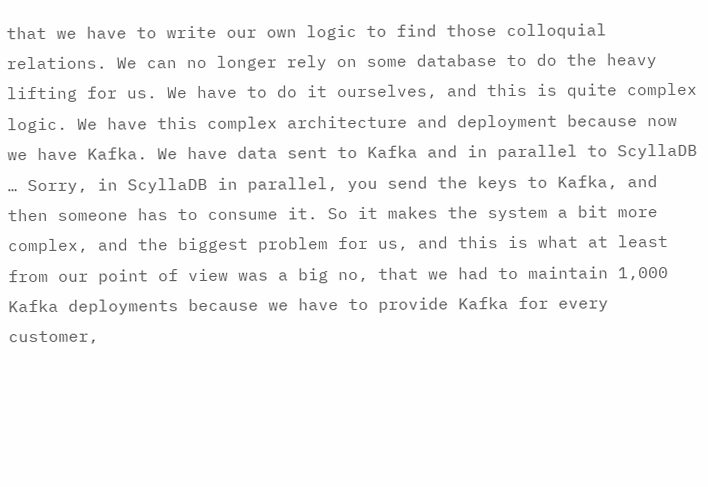that we have to write our own logic to find those colloquial relations. We can no longer rely on some database to do the heavy lifting for us. We have to do it ourselves, and this is quite complex logic. We have this complex architecture and deployment because now we have Kafka. We have data sent to Kafka and in parallel to ScyllaDB … Sorry, in ScyllaDB in parallel, you send the keys to Kafka, and then someone has to consume it. So it makes the system a bit more complex, and the biggest problem for us, and this is what at least from our point of view was a big no, that we had to maintain 1,000 Kafka deployments because we have to provide Kafka for every customer,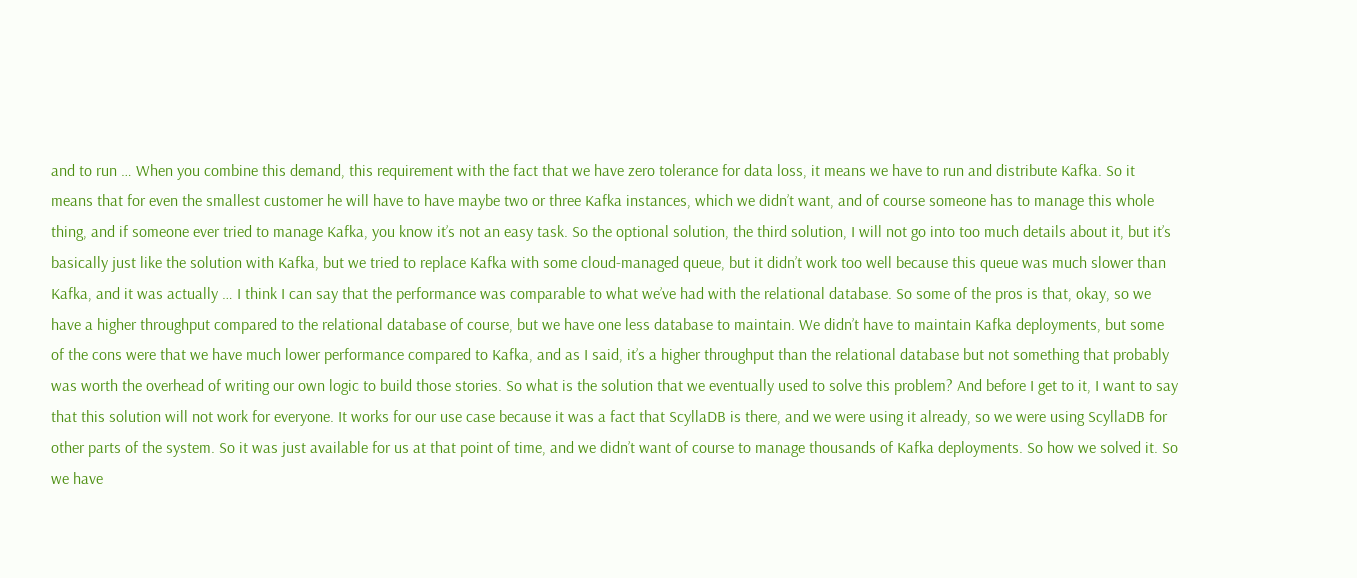and to run … When you combine this demand, this requirement with the fact that we have zero tolerance for data loss, it means we have to run and distribute Kafka. So it means that for even the smallest customer he will have to have maybe two or three Kafka instances, which we didn’t want, and of course someone has to manage this whole thing, and if someone ever tried to manage Kafka, you know it’s not an easy task. So the optional solution, the third solution, I will not go into too much details about it, but it’s basically just like the solution with Kafka, but we tried to replace Kafka with some cloud-managed queue, but it didn’t work too well because this queue was much slower than Kafka, and it was actually … I think I can say that the performance was comparable to what we’ve had with the relational database. So some of the pros is that, okay, so we have a higher throughput compared to the relational database of course, but we have one less database to maintain. We didn’t have to maintain Kafka deployments, but some of the cons were that we have much lower performance compared to Kafka, and as I said, it’s a higher throughput than the relational database but not something that probably was worth the overhead of writing our own logic to build those stories. So what is the solution that we eventually used to solve this problem? And before I get to it, I want to say that this solution will not work for everyone. It works for our use case because it was a fact that ScyllaDB is there, and we were using it already, so we were using ScyllaDB for other parts of the system. So it was just available for us at that point of time, and we didn’t want of course to manage thousands of Kafka deployments. So how we solved it. So we have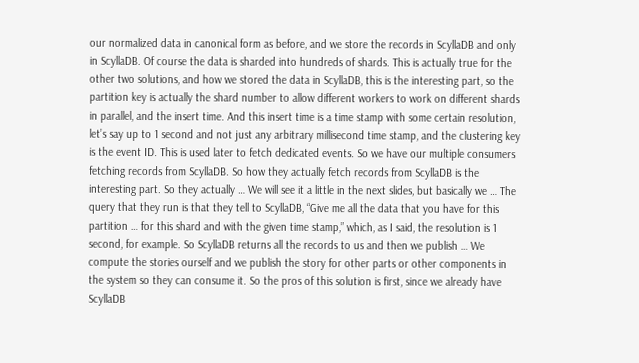our normalized data in canonical form as before, and we store the records in ScyllaDB and only in ScyllaDB. Of course the data is sharded into hundreds of shards. This is actually true for the other two solutions, and how we stored the data in ScyllaDB, this is the interesting part, so the partition key is actually the shard number to allow different workers to work on different shards in parallel, and the insert time. And this insert time is a time stamp with some certain resolution, let’s say up to 1 second and not just any arbitrary millisecond time stamp, and the clustering key is the event ID. This is used later to fetch dedicated events. So we have our multiple consumers fetching records from ScyllaDB. So how they actually fetch records from ScyllaDB is the interesting part. So they actually … We will see it a little in the next slides, but basically we … The query that they run is that they tell to ScyllaDB, “Give me all the data that you have for this partition … for this shard and with the given time stamp,” which, as I said, the resolution is 1 second, for example. So ScyllaDB returns all the records to us and then we publish … We compute the stories ourself and we publish the story for other parts or other components in the system so they can consume it. So the pros of this solution is first, since we already have ScyllaDB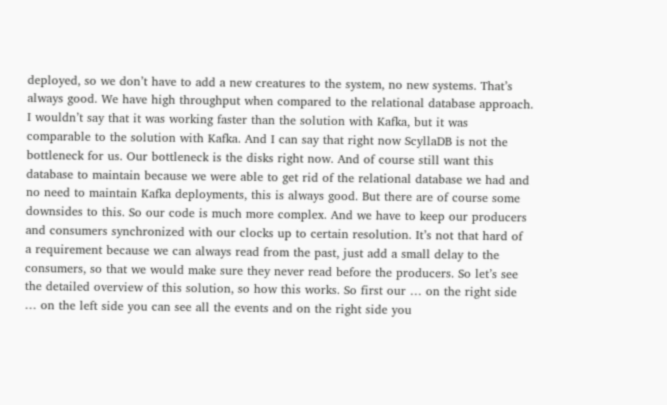deployed, so we don’t have to add a new creatures to the system, no new systems. That’s always good. We have high throughput when compared to the relational database approach. I wouldn’t say that it was working faster than the solution with Kafka, but it was comparable to the solution with Kafka. And I can say that right now ScyllaDB is not the bottleneck for us. Our bottleneck is the disks right now. And of course still want this database to maintain because we were able to get rid of the relational database we had and no need to maintain Kafka deployments, this is always good. But there are of course some downsides to this. So our code is much more complex. And we have to keep our producers and consumers synchronized with our clocks up to certain resolution. It’s not that hard of a requirement because we can always read from the past, just add a small delay to the consumers, so that we would make sure they never read before the producers. So let’s see the detailed overview of this solution, so how this works. So first our … on the right side … on the left side you can see all the events and on the right side you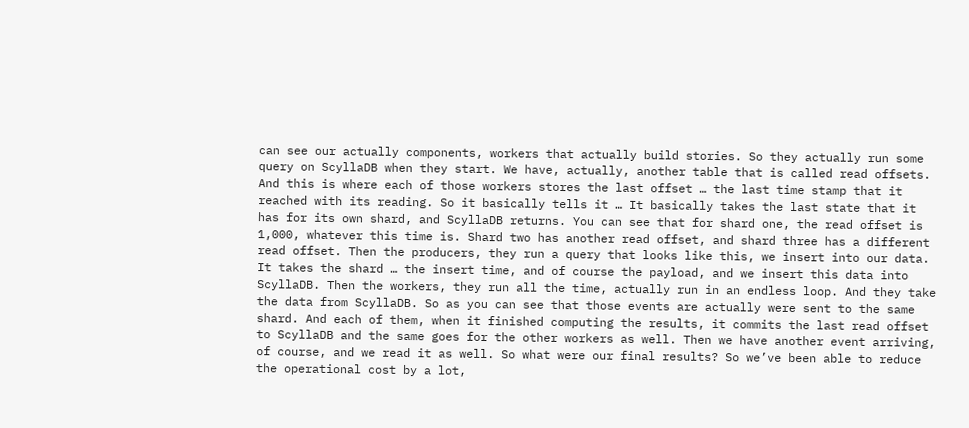can see our actually components, workers that actually build stories. So they actually run some query on ScyllaDB when they start. We have, actually, another table that is called read offsets. And this is where each of those workers stores the last offset … the last time stamp that it reached with its reading. So it basically tells it … It basically takes the last state that it has for its own shard, and ScyllaDB returns. You can see that for shard one, the read offset is 1,000, whatever this time is. Shard two has another read offset, and shard three has a different read offset. Then the producers, they run a query that looks like this, we insert into our data. It takes the shard … the insert time, and of course the payload, and we insert this data into ScyllaDB. Then the workers, they run all the time, actually run in an endless loop. And they take the data from ScyllaDB. So as you can see that those events are actually were sent to the same shard. And each of them, when it finished computing the results, it commits the last read offset to ScyllaDB and the same goes for the other workers as well. Then we have another event arriving, of course, and we read it as well. So what were our final results? So we’ve been able to reduce the operational cost by a lot,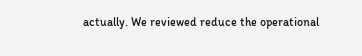actually. We reviewed reduce the operational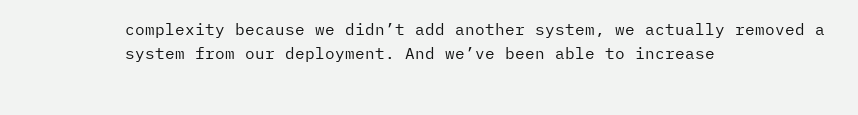complexity because we didn’t add another system, we actually removed a system from our deployment. And we’ve been able to increase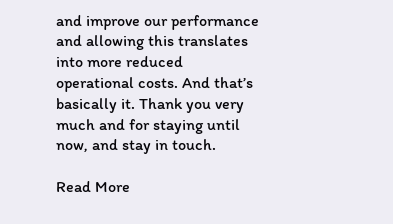and improve our performance and allowing this translates into more reduced operational costs. And that’s basically it. Thank you very much and for staying until now, and stay in touch.

Read More